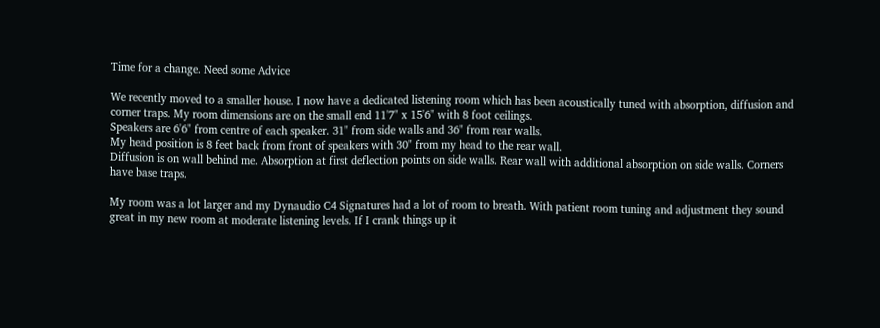Time for a change. Need some Advice

We recently moved to a smaller house. I now have a dedicated listening room which has been acoustically tuned with absorption, diffusion and corner traps. My room dimensions are on the small end 11'7" x 15'6" with 8 foot ceilings.
Speakers are 6'6" from centre of each speaker. 31" from side walls and 36" from rear walls.
My head position is 8 feet back from front of speakers with 30" from my head to the rear wall.
Diffusion is on wall behind me. Absorption at first deflection points on side walls. Rear wall with additional absorption on side walls. Corners have base traps.

My room was a lot larger and my Dynaudio C4 Signatures had a lot of room to breath. With patient room tuning and adjustment they sound great in my new room at moderate listening levels. If I crank things up it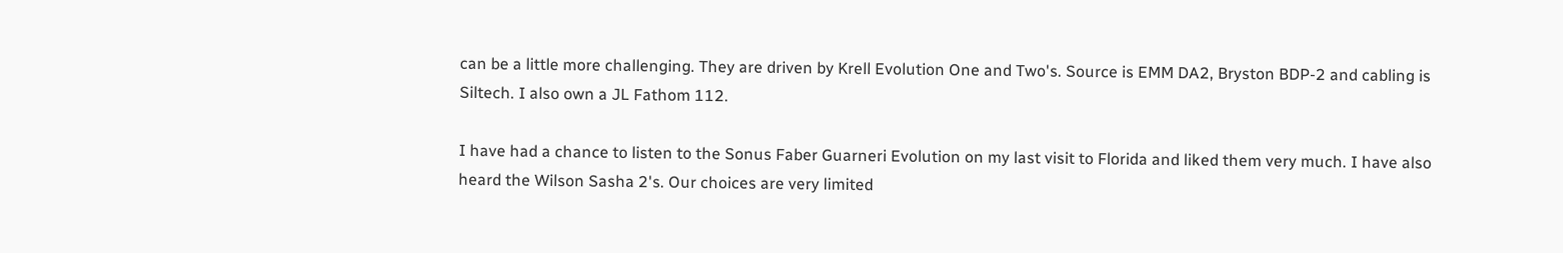can be a little more challenging. They are driven by Krell Evolution One and Two's. Source is EMM DA2, Bryston BDP-2 and cabling is Siltech. I also own a JL Fathom 112.

I have had a chance to listen to the Sonus Faber Guarneri Evolution on my last visit to Florida and liked them very much. I have also heard the Wilson Sasha 2's. Our choices are very limited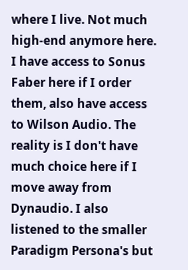where I live. Not much high-end anymore here. I have access to Sonus Faber here if I order them, also have access to Wilson Audio. The reality is I don't have much choice here if I move away from Dynaudio. I also listened to the smaller Paradigm Persona's but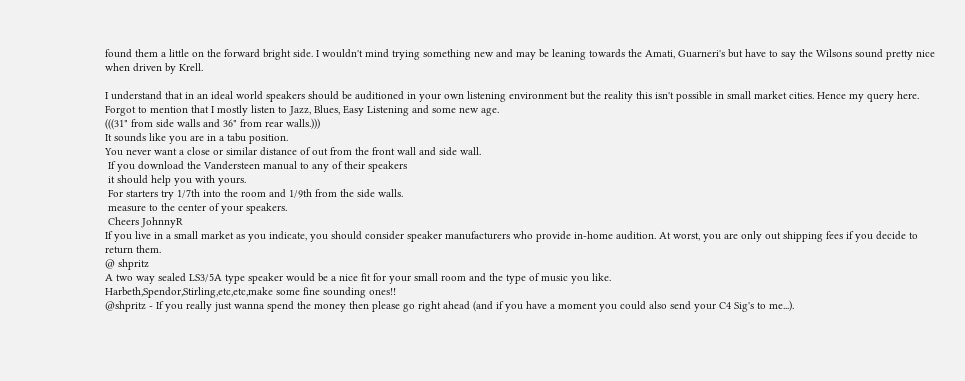found them a little on the forward bright side. I wouldn't mind trying something new and may be leaning towards the Amati, Guarneri's but have to say the Wilsons sound pretty nice when driven by Krell.

I understand that in an ideal world speakers should be auditioned in your own listening environment but the reality this isn't possible in small market cities. Hence my query here.
Forgot to mention that I mostly listen to Jazz, Blues, Easy Listening and some new age.
(((31" from side walls and 36" from rear walls.)))
It sounds like you are in a tabu position.
You never want a close or similar distance of out from the front wall and side wall.
 If you download the Vandersteen manual to any of their speakers
 it should help you with yours.
 For starters try 1/7th into the room and 1/9th from the side walls.
 measure to the center of your speakers.
 Cheers JohnnyR
If you live in a small market as you indicate, you should consider speaker manufacturers who provide in-home audition. At worst, you are only out shipping fees if you decide to return them.
@ shpritz
A two way sealed LS3/5A type speaker would be a nice fit for your small room and the type of music you like.
Harbeth,Spendor,Stirling,etc,etc,make some fine sounding ones!!
@shpritz - If you really just wanna spend the money then please go right ahead (and if you have a moment you could also send your C4 Sig's to me...).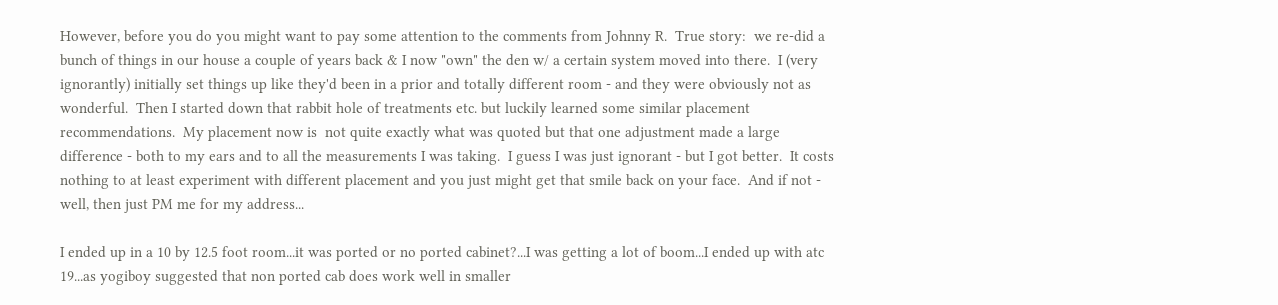However, before you do you might want to pay some attention to the comments from Johnny R.  True story:  we re-did a bunch of things in our house a couple of years back & I now "own" the den w/ a certain system moved into there.  I (very ignorantly) initially set things up like they'd been in a prior and totally different room - and they were obviously not as wonderful.  Then I started down that rabbit hole of treatments etc. but luckily learned some similar placement recommendations.  My placement now is  not quite exactly what was quoted but that one adjustment made a large difference - both to my ears and to all the measurements I was taking.  I guess I was just ignorant - but I got better.  It costs nothing to at least experiment with different placement and you just might get that smile back on your face.  And if not - well, then just PM me for my address...

I ended up in a 10 by 12.5 foot room...it was ported or no ported cabinet?...I was getting a lot of boom...I ended up with atc 19...as yogiboy suggested that non ported cab does work well in smaller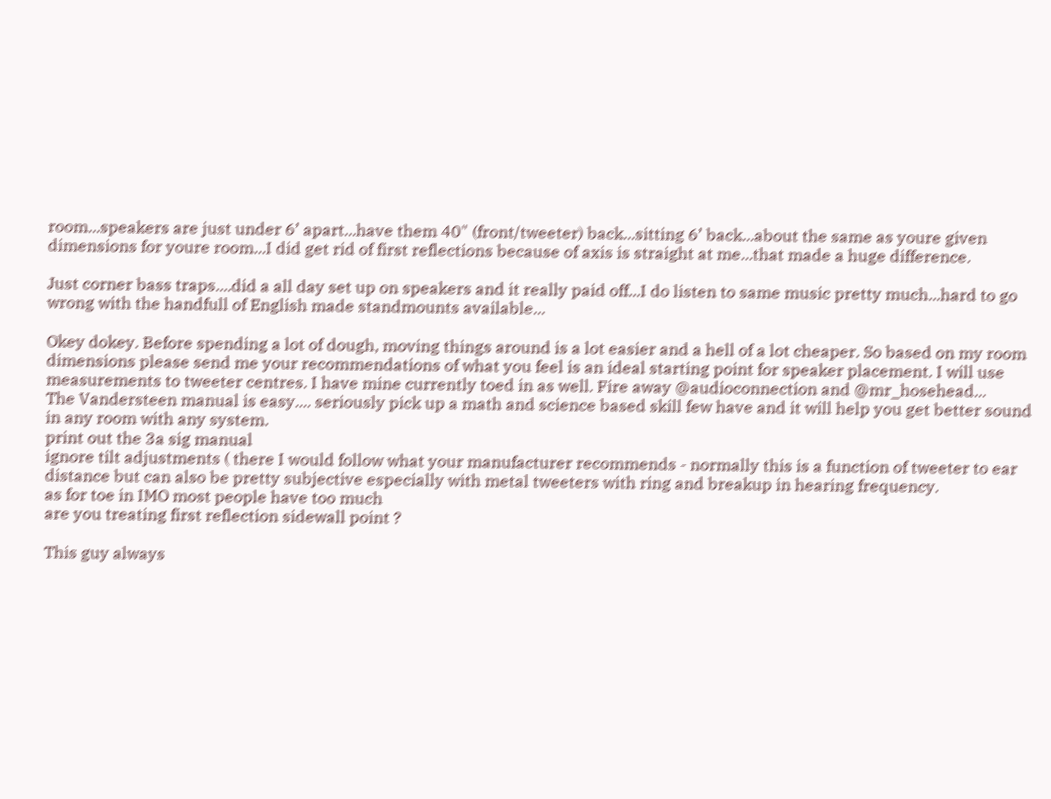room...speakers are just under 6’ apart...have them 40" (front/tweeter) back...sitting 6’ back...about the same as youre given dimensions for youre room...I did get rid of first reflections because of axis is straight at me...that made a huge difference.

Just corner bass traps....did a all day set up on speakers and it really paid off...I do listen to same music pretty much...hard to go wrong with the handfull of English made standmounts available...

Okey dokey. Before spending a lot of dough, moving things around is a lot easier and a hell of a lot cheaper. So based on my room dimensions please send me your recommendations of what you feel is an ideal starting point for speaker placement. I will use measurements to tweeter centres. I have mine currently toed in as well. Fire away @audioconnection and @mr_hosehead...
The Vandersteen manual is easy.... seriously pick up a math and science based skill few have and it will help you get better sound in any room with any system.
print out the 3a sig manual
ignore tilt adjustments ( there I would follow what your manufacturer recommends - normally this is a function of tweeter to ear distance but can also be pretty subjective especially with metal tweeters with ring and breakup in hearing frequency.
as for toe in IMO most people have too much
are you treating first reflection sidewall point ?

This guy always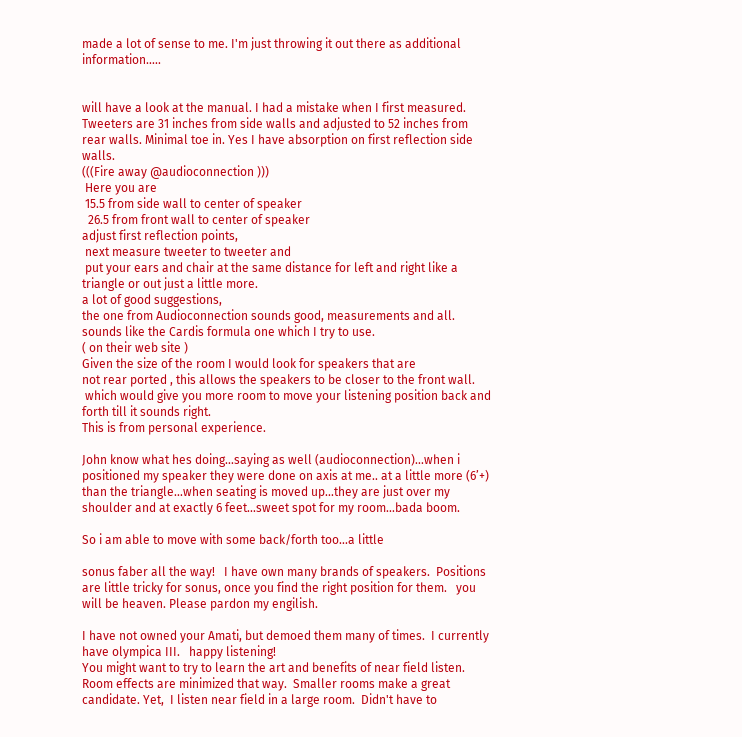made a lot of sense to me. I'm just throwing it out there as additional information.....


will have a look at the manual. I had a mistake when I first measured. Tweeters are 31 inches from side walls and adjusted to 52 inches from rear walls. Minimal toe in. Yes I have absorption on first reflection side walls.
(((Fire away @audioconnection )))
 Here you are
 15.5 from side wall to center of speaker
  26.5 from front wall to center of speaker
adjust first reflection points,
 next measure tweeter to tweeter and
 put your ears and chair at the same distance for left and right like a triangle or out just a little more.
a lot of good suggestions,
the one from Audioconnection sounds good, measurements and all.
sounds like the Cardis formula one which I try to use.
( on their web site )
Given the size of the room I would look for speakers that are
not rear ported , this allows the speakers to be closer to the front wall.
 which would give you more room to move your listening position back and forth till it sounds right.
This is from personal experience.

John know what hes doing...saying as well (audioconnection)...when i positioned my speaker they were done on axis at me.. at a little more (6’+) than the triangle...when seating is moved up...they are just over my shoulder and at exactly 6 feet...sweet spot for my room...bada boom.

So i am able to move with some back/forth too...a little

sonus faber all the way!   I have own many brands of speakers.  Positions are little tricky for sonus, once you find the right position for them.   you will be heaven. Please pardon my engilish.

I have not owned your Amati, but demoed them many of times.  I currently have olympica III.   happy listening!
You might want to try to learn the art and benefits of near field listen.  Room effects are minimized that way.  Smaller rooms make a great candidate. Yet,  I listen near field in a large room.  Didn't have to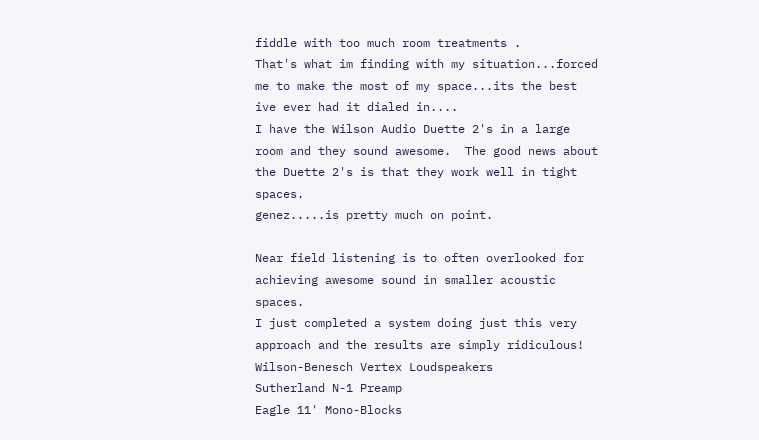fiddle with too much room treatments .
That's what im finding with my situation...forced me to make the most of my space...its the best ive ever had it dialed in....
I have the Wilson Audio Duette 2's in a large room and they sound awesome.  The good news about the Duette 2's is that they work well in tight spaces.
genez.....is pretty much on point.

Near field listening is to often overlooked for achieving awesome sound in smaller acoustic spaces.
I just completed a system doing just this very approach and the results are simply ridiculous!
Wilson-Benesch Vertex Loudspeakers
Sutherland N-1 Preamp
Eagle 11' Mono-Blocks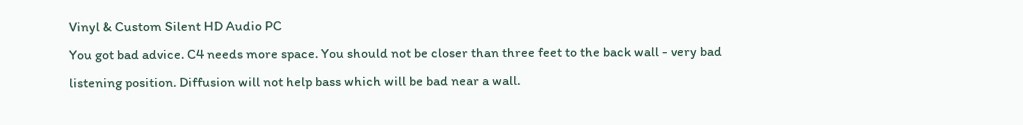Vinyl & Custom Silent HD Audio PC
You got bad advice. C4 needs more space. You should not be closer than three feet to the back wall - very bad listening position. Diffusion will not help bass which will be bad near a wall.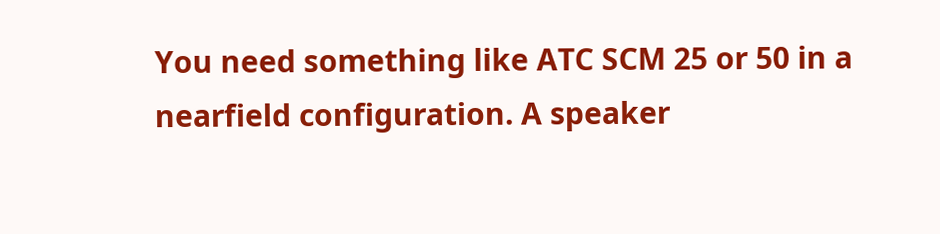You need something like ATC SCM 25 or 50 in a nearfield configuration. A speaker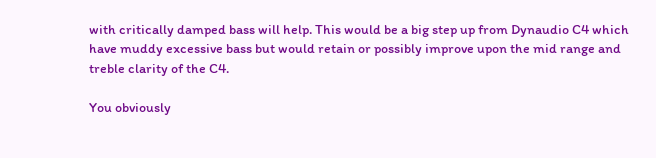with critically damped bass will help. This would be a big step up from Dynaudio C4 which have muddy excessive bass but would retain or possibly improve upon the mid range and treble clarity of the C4.

You obviously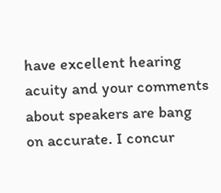have excellent hearing acuity and your comments about speakers are bang on accurate. I concur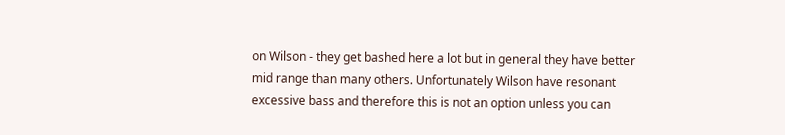on Wilson - they get bashed here a lot but in general they have better mid range than many others. Unfortunately Wilson have resonant excessive bass and therefore this is not an option unless you can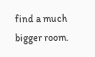find a much bigger room.